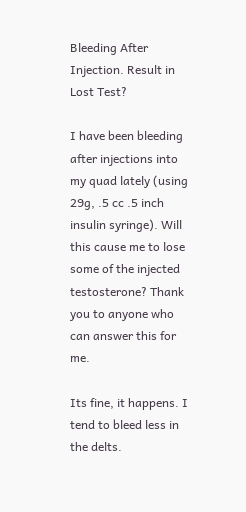Bleeding After Injection. Result in Lost Test?

I have been bleeding after injections into my quad lately (using 29g, .5 cc .5 inch insulin syringe). Will this cause me to lose some of the injected testosterone? Thank you to anyone who can answer this for me.

Its fine, it happens. I tend to bleed less in the delts.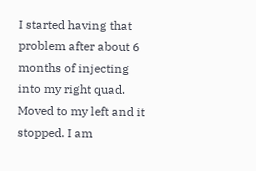I started having that problem after about 6 months of injecting into my right quad. Moved to my left and it stopped. I am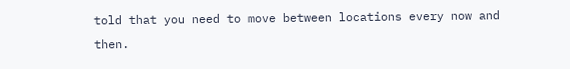told that you need to move between locations every now and then.